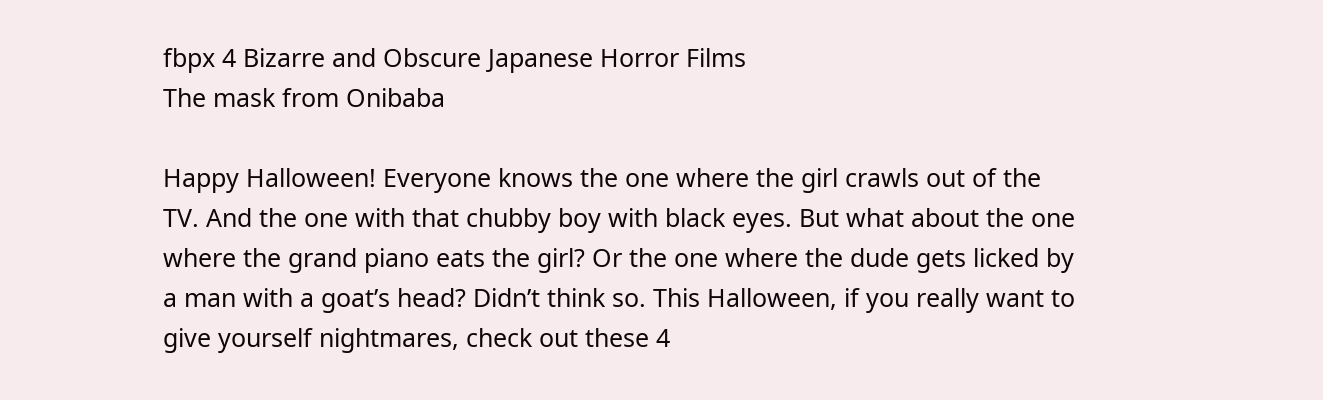fbpx 4 Bizarre and Obscure Japanese Horror Films
The mask from Onibaba

Happy Halloween! Everyone knows the one where the girl crawls out of the TV. And the one with that chubby boy with black eyes. But what about the one where the grand piano eats the girl? Or the one where the dude gets licked by a man with a goat’s head? Didn’t think so. This Halloween, if you really want to give yourself nightmares, check out these 4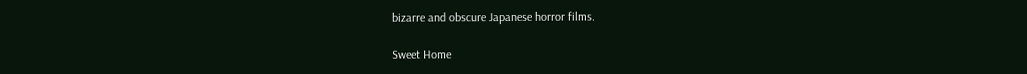bizarre and obscure Japanese horror films.

Sweet Home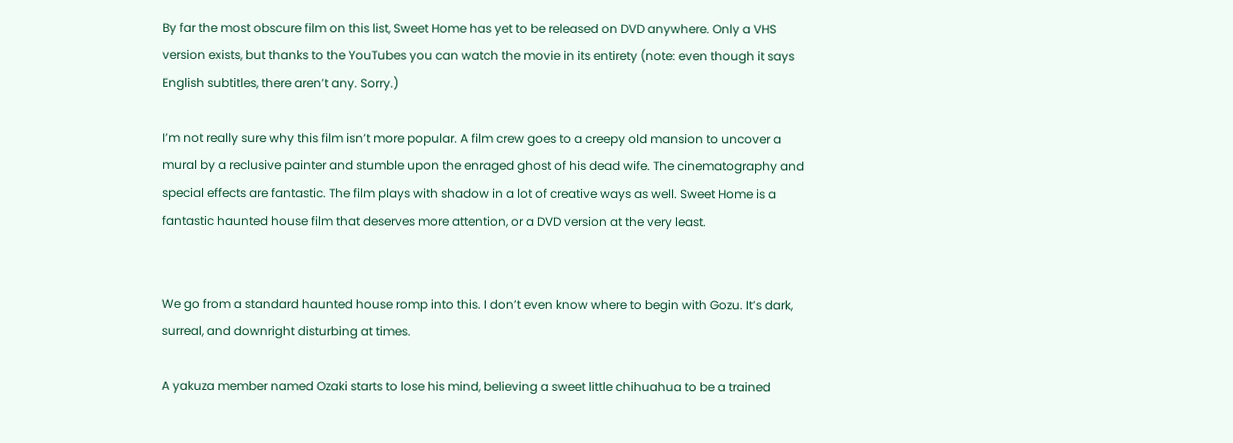By far the most obscure film on this list, Sweet Home has yet to be released on DVD anywhere. Only a VHS version exists, but thanks to the YouTubes you can watch the movie in its entirety (note: even though it says English subtitles, there aren’t any. Sorry.)

I’m not really sure why this film isn’t more popular. A film crew goes to a creepy old mansion to uncover a mural by a reclusive painter and stumble upon the enraged ghost of his dead wife. The cinematography and special effects are fantastic. The film plays with shadow in a lot of creative ways as well. Sweet Home is a fantastic haunted house film that deserves more attention, or a DVD version at the very least.


We go from a standard haunted house romp into this. I don’t even know where to begin with Gozu. It’s dark, surreal, and downright disturbing at times.

A yakuza member named Ozaki starts to lose his mind, believing a sweet little chihuahua to be a trained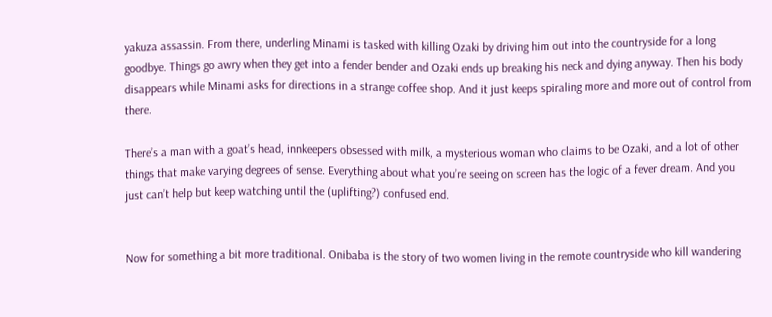yakuza assassin. From there, underling Minami is tasked with killing Ozaki by driving him out into the countryside for a long goodbye. Things go awry when they get into a fender bender and Ozaki ends up breaking his neck and dying anyway. Then his body disappears while Minami asks for directions in a strange coffee shop. And it just keeps spiraling more and more out of control from there.

There’s a man with a goat’s head, innkeepers obsessed with milk, a mysterious woman who claims to be Ozaki, and a lot of other things that make varying degrees of sense. Everything about what you’re seeing on screen has the logic of a fever dream. And you just can’t help but keep watching until the (uplifting?) confused end.


Now for something a bit more traditional. Onibaba is the story of two women living in the remote countryside who kill wandering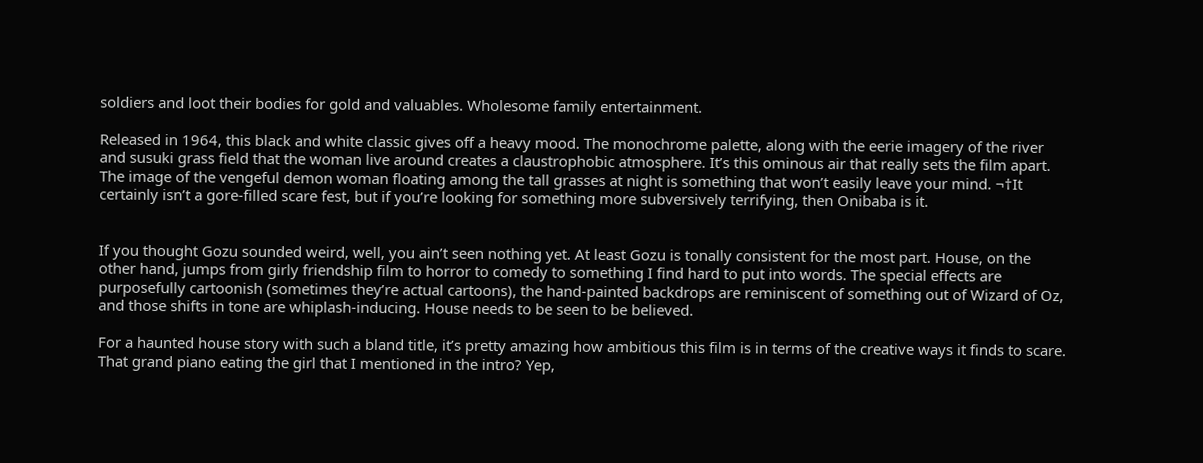soldiers and loot their bodies for gold and valuables. Wholesome family entertainment.

Released in 1964, this black and white classic gives off a heavy mood. The monochrome palette, along with the eerie imagery of the river and susuki grass field that the woman live around creates a claustrophobic atmosphere. It’s this ominous air that really sets the film apart. The image of the vengeful demon woman floating among the tall grasses at night is something that won’t easily leave your mind. ¬†It certainly isn’t a gore-filled scare fest, but if you’re looking for something more subversively terrifying, then Onibaba is it.


If you thought Gozu sounded weird, well, you ain’t seen nothing yet. At least Gozu is tonally consistent for the most part. House, on the other hand, jumps from girly friendship film to horror to comedy to something I find hard to put into words. The special effects are purposefully cartoonish (sometimes they’re actual cartoons), the hand-painted backdrops are reminiscent of something out of Wizard of Oz, and those shifts in tone are whiplash-inducing. House needs to be seen to be believed.

For a haunted house story with such a bland title, it’s pretty amazing how ambitious this film is in terms of the creative ways it finds to scare. That grand piano eating the girl that I mentioned in the intro? Yep,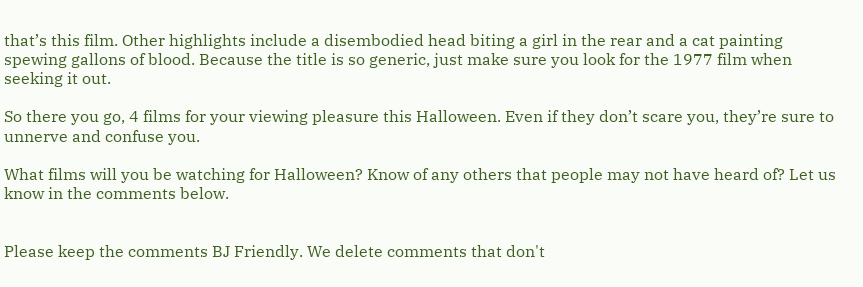that’s this film. Other highlights include a disembodied head biting a girl in the rear and a cat painting spewing gallons of blood. Because the title is so generic, just make sure you look for the 1977 film when seeking it out.

So there you go, 4 films for your viewing pleasure this Halloween. Even if they don’t scare you, they’re sure to unnerve and confuse you.

What films will you be watching for Halloween? Know of any others that people may not have heard of? Let us know in the comments below.


Please keep the comments BJ Friendly. We delete comments that don't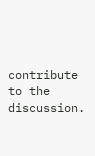contribute to the discussion.